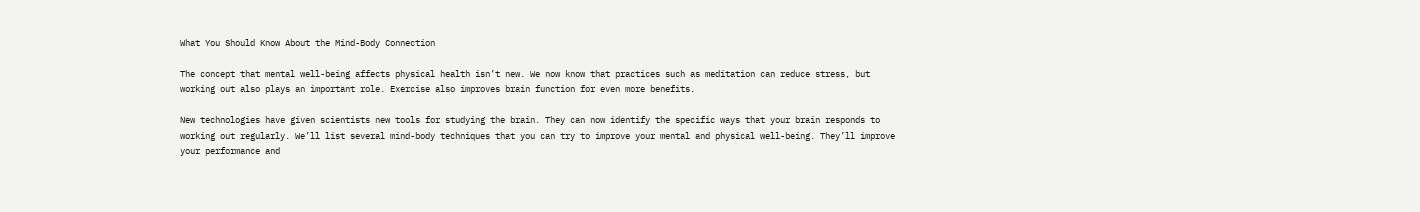What You Should Know About the Mind-Body Connection

The concept that mental well-being affects physical health isn’t new. We now know that practices such as meditation can reduce stress, but working out also plays an important role. Exercise also improves brain function for even more benefits.

New technologies have given scientists new tools for studying the brain. They can now identify the specific ways that your brain responds to working out regularly. We’ll list several mind-body techniques that you can try to improve your mental and physical well-being. They’ll improve your performance and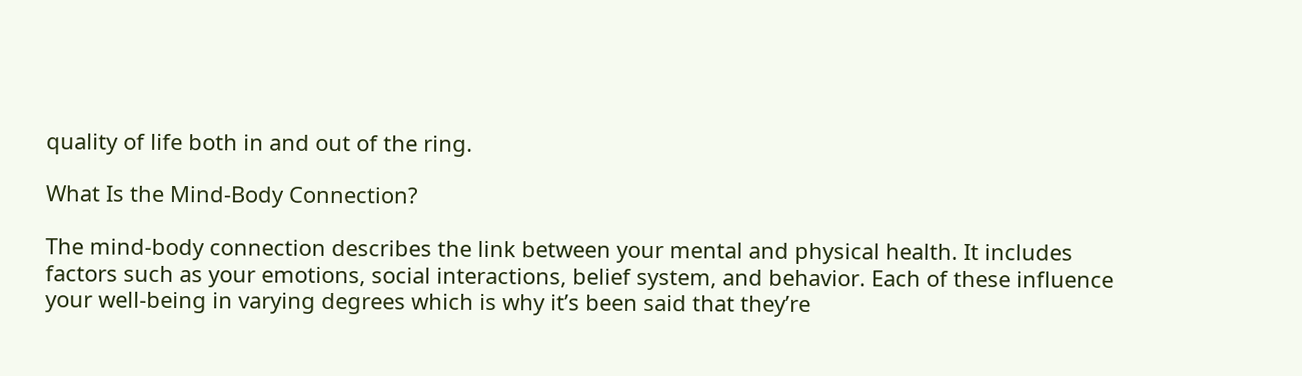quality of life both in and out of the ring.

What Is the Mind-Body Connection?

The mind-body connection describes the link between your mental and physical health. It includes factors such as your emotions, social interactions, belief system, and behavior. Each of these influence your well-being in varying degrees which is why it’s been said that they’re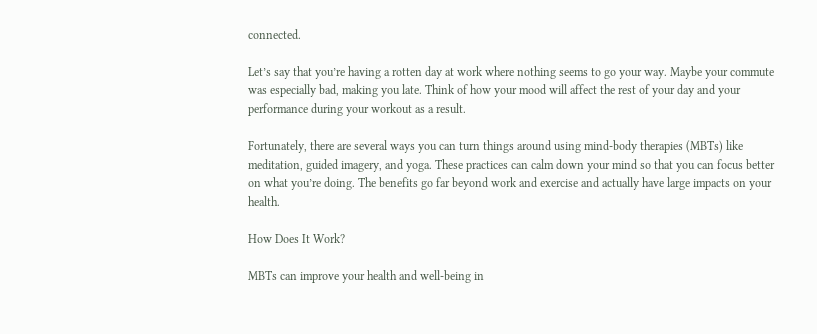connected.

Let’s say that you’re having a rotten day at work where nothing seems to go your way. Maybe your commute was especially bad, making you late. Think of how your mood will affect the rest of your day and your performance during your workout as a result.

Fortunately, there are several ways you can turn things around using mind-body therapies (MBTs) like meditation, guided imagery, and yoga. These practices can calm down your mind so that you can focus better on what you’re doing. The benefits go far beyond work and exercise and actually have large impacts on your health.

How Does It Work?

MBTs can improve your health and well-being in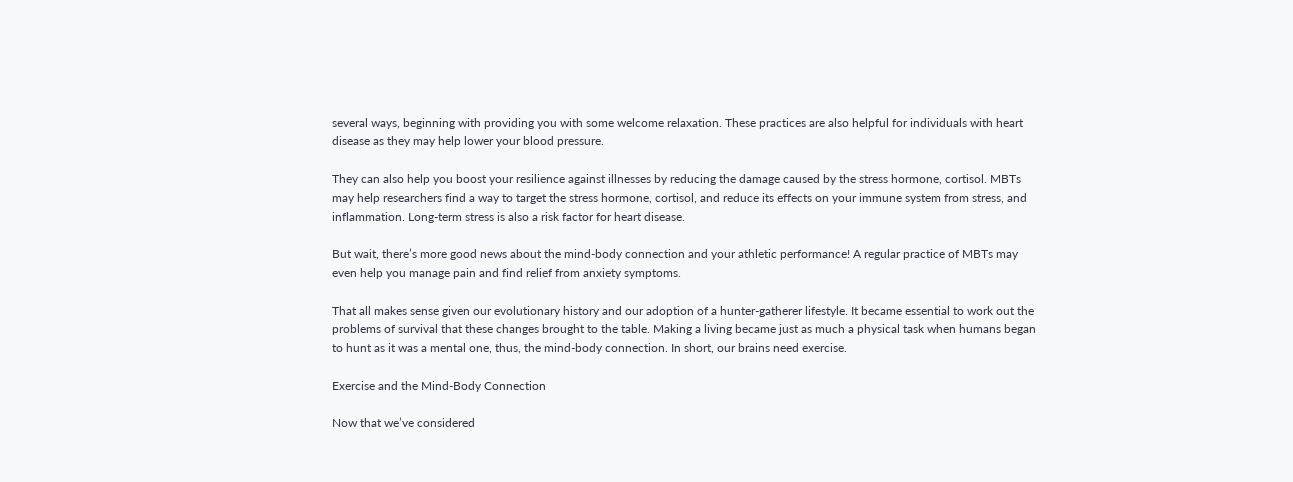several ways, beginning with providing you with some welcome relaxation. These practices are also helpful for individuals with heart disease as they may help lower your blood pressure.

They can also help you boost your resilience against illnesses by reducing the damage caused by the stress hormone, cortisol. MBTs may help researchers find a way to target the stress hormone, cortisol, and reduce its effects on your immune system from stress, and inflammation. Long-term stress is also a risk factor for heart disease.

But wait, there’s more good news about the mind-body connection and your athletic performance! A regular practice of MBTs may even help you manage pain and find relief from anxiety symptoms.

That all makes sense given our evolutionary history and our adoption of a hunter-gatherer lifestyle. It became essential to work out the problems of survival that these changes brought to the table. Making a living became just as much a physical task when humans began to hunt as it was a mental one, thus, the mind-body connection. In short, our brains need exercise.

Exercise and the Mind-Body Connection

Now that we’ve considered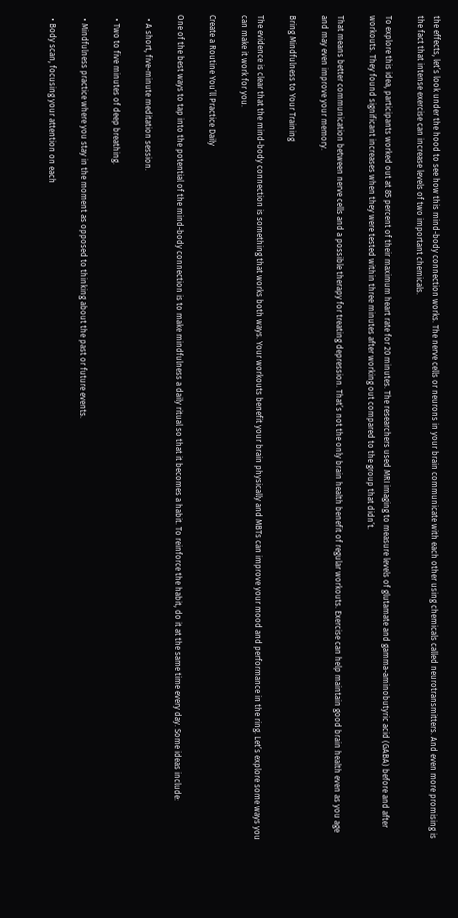the effects, let’s look under the hood to see how this mind-body connection works. The nerve cells or neurons in your brain communicate with each other using chemicals called neurotransmitters. And even more promising is the fact that intense exercise can increase levels of two important chemicals.

To explore this idea, participants worked out at 85 percent of their maximum heart rate for 20 minutes. The researchers used MRI imaging to measure levels of glutamate and gamma-aminobutyric acid (GABA) before and after workouts. They found significant increases when they were tested within three minutes after working out compared to the group that didn’t.

That means better communication between nerve cells and a possible therapy for treating depression. That’s not the only brain health benefit of regular workouts. Exercise can help maintain good brain health even as you age and may even improve your memory.

Bring Mindfulness to Your Training

The evidence is clear that the mind-body connection is something that works both ways. Your workouts benefit your brain physically and MBTs can improve your mood and performance in the ring. Let’s explore some ways you can make it work for you.

Create a Routine You’ll Practice Daily

One of the best ways to tap into the potential of the mind-body connection is to make mindfulness a daily ritual so that it becomes a habit. To reinforce the habit, do it at the same time every day. Some ideas include:

  • A short, five-minute meditation session.

  • Two to five minutes of deep breathing.

  • Mindfulness practice where you stay in the moment as opposed to thinking about the past or future events.

  • Body scan, focusing your attention on each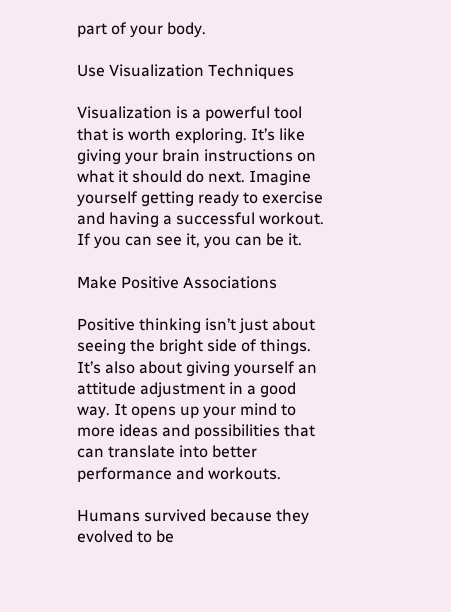part of your body.

Use Visualization Techniques

Visualization is a powerful tool that is worth exploring. It’s like giving your brain instructions on what it should do next. Imagine yourself getting ready to exercise and having a successful workout. If you can see it, you can be it.

Make Positive Associations

Positive thinking isn’t just about seeing the bright side of things. It’s also about giving yourself an attitude adjustment in a good way. It opens up your mind to more ideas and possibilities that can translate into better performance and workouts.

Humans survived because they evolved to be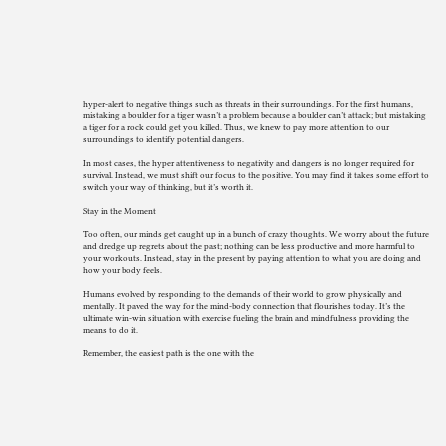hyper-alert to negative things such as threats in their surroundings. For the first humans, mistaking a boulder for a tiger wasn’t a problem because a boulder can’t attack; but mistaking a tiger for a rock could get you killed. Thus, we knew to pay more attention to our surroundings to identify potential dangers.

In most cases, the hyper attentiveness to negativity and dangers is no longer required for survival. Instead, we must shift our focus to the positive. You may find it takes some effort to switch your way of thinking, but it’s worth it.

Stay in the Moment

Too often, our minds get caught up in a bunch of crazy thoughts. We worry about the future and dredge up regrets about the past; nothing can be less productive and more harmful to your workouts. Instead, stay in the present by paying attention to what you are doing and how your body feels.

Humans evolved by responding to the demands of their world to grow physically and mentally. It paved the way for the mind-body connection that flourishes today. It’s the ultimate win-win situation with exercise fueling the brain and mindfulness providing the means to do it.

Remember, the easiest path is the one with the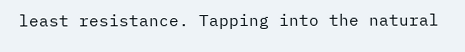least resistance. Tapping into the natural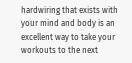hardwiring that exists with your mind and body is an excellent way to take your workouts to the next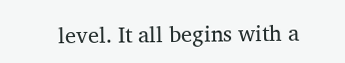level. It all begins with a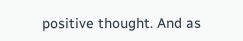positive thought. And as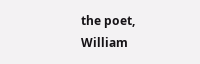the poet, William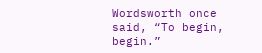Wordsworth once said, “To begin, begin.”